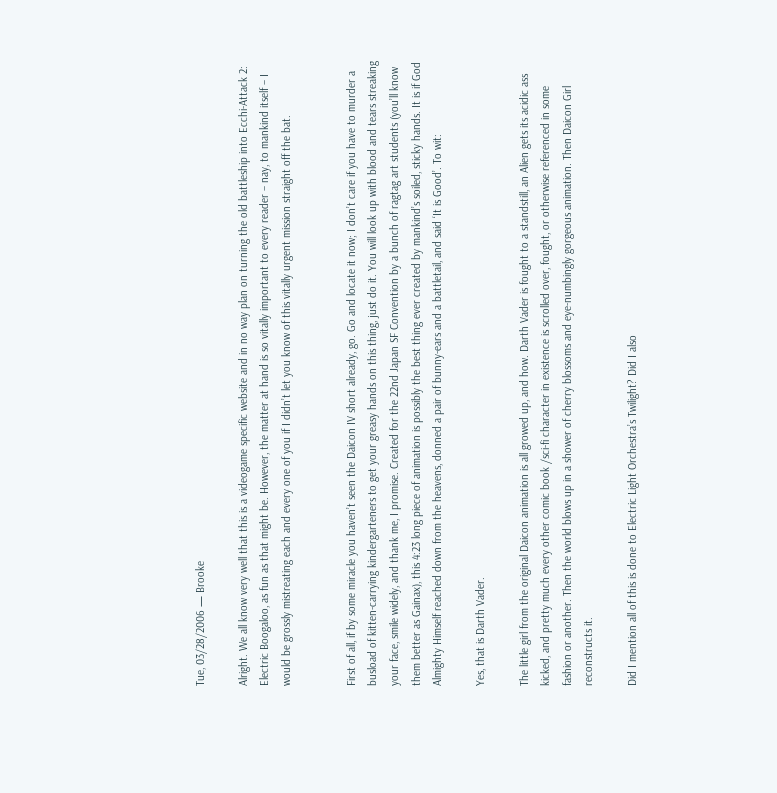Tue, 03/28/2006 — Brooke

Alright. We all know very well that this is a videogame specific website and in no way plan on turning the old battleship into Ecchi-Attack 2: Electric Boogaloo, as fun as that might be. However, the matter at hand is so vitally important to every reader – nay, to mankind itself – I would be grossly mistreating each and every one of you if I didn’t let you know of this vitally urgent mission straight off the bat.


First of all, if by some miracle you haven’t seen the Daicon IV short already, go. Go and locate it now; I don’t care if you have to murder a busload of kitten-carrying kindergarteners to get your greasy hands on this thing, just do it. You will look up with blood and tears streaking your face, smile widely, and thank me, I promise. Created for the 22nd Japan SF Convention by a bunch of ragtag art students (you’ll know them better as Gainax), this 4:23 long piece of animation is possibly the best thing ever created by mankind’s soiled, sticky hands. It is if God Almighty Himself reached down from the heavens, donned a pair of bunny-ears and a battletail, and said ‘It is Good’. To wit:

Yes, that is Darth Vader.

The little girl from the original Daicon animation is all growed up, and how. Darth Vader is fought to a standstill, an Alien gets its acidic ass kicked, and pretty much every other comic book /sci-fi character in existence is scrolled over, fought, or otherwise referenced in some fashion or another. Then the world blows up in a shower of cherry blossoms and eye-numbingly gorgeous animation. Then Daicon Girl reconstructs it.

Did I mention all of this is done to Electric Light Orchestra’s Twilight? Did I also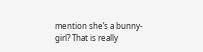mention she’s a bunny-girl? That is really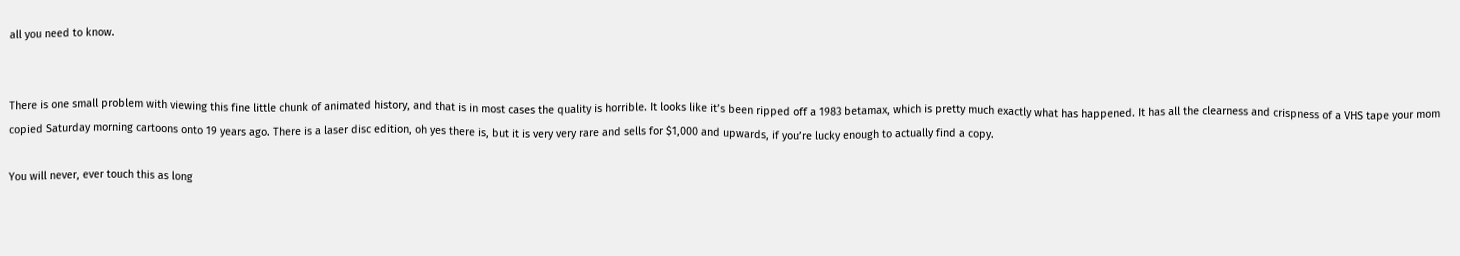all you need to know.


There is one small problem with viewing this fine little chunk of animated history, and that is in most cases the quality is horrible. It looks like it’s been ripped off a 1983 betamax, which is pretty much exactly what has happened. It has all the clearness and crispness of a VHS tape your mom copied Saturday morning cartoons onto 19 years ago. There is a laser disc edition, oh yes there is, but it is very very rare and sells for $1,000 and upwards, if you’re lucky enough to actually find a copy.

You will never, ever touch this as long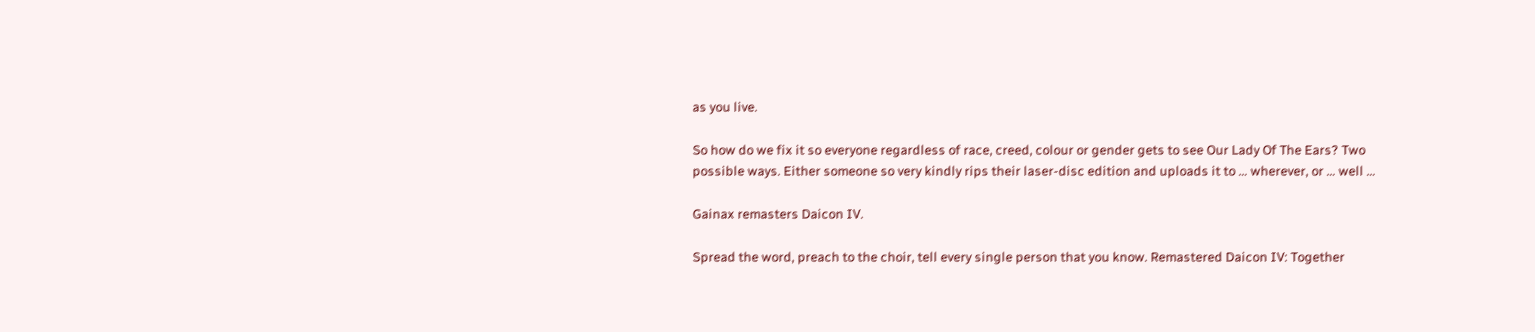as you live.

So how do we fix it so everyone regardless of race, creed, colour or gender gets to see Our Lady Of The Ears? Two possible ways. Either someone so very kindly rips their laser-disc edition and uploads it to … wherever, or … well …

Gainax remasters Daicon IV.

Spread the word, preach to the choir, tell every single person that you know. Remastered Daicon IV: Together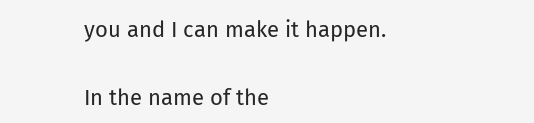you and I can make it happen.

In the name of the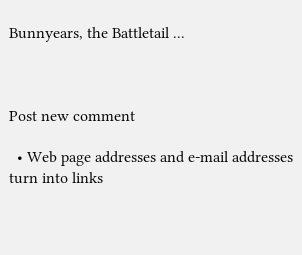Bunnyears, the Battletail ...



Post new comment

  • Web page addresses and e-mail addresses turn into links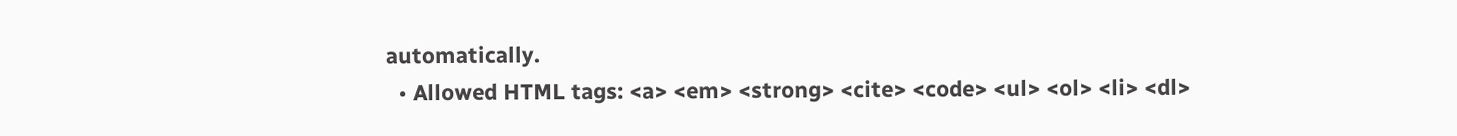automatically.
  • Allowed HTML tags: <a> <em> <strong> <cite> <code> <ul> <ol> <li> <dl>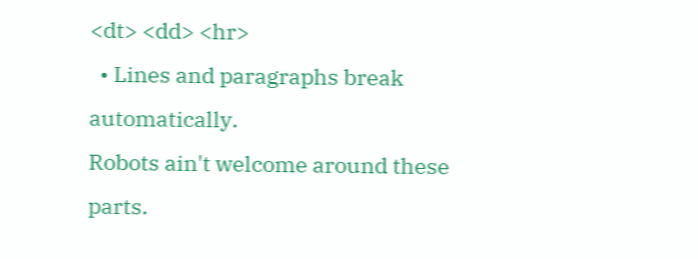<dt> <dd> <hr>
  • Lines and paragraphs break automatically.
Robots ain't welcome around these parts.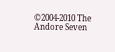©2004-2010 The Andore Seven